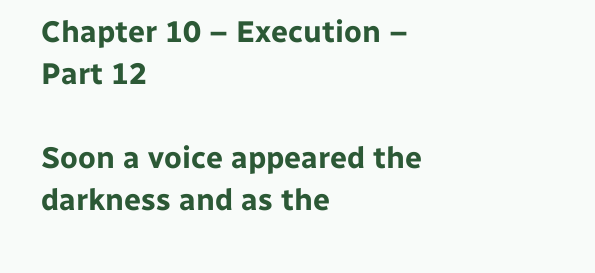Chapter 10 – Execution – Part 12

Soon a voice appeared the darkness and as the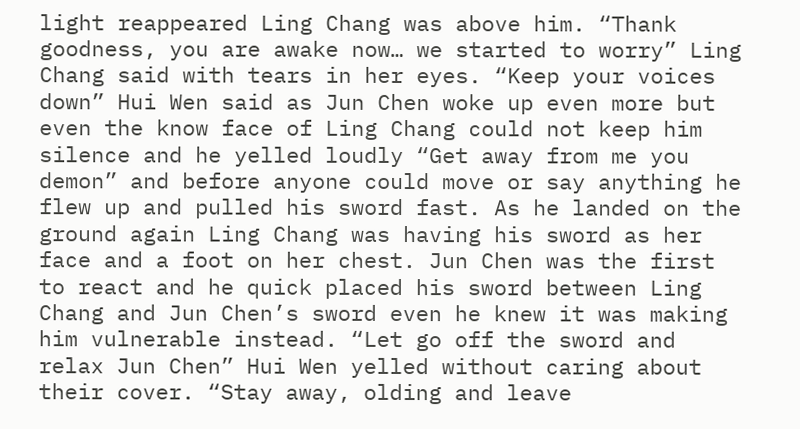light reappeared Ling Chang was above him. “Thank goodness, you are awake now… we started to worry” Ling Chang said with tears in her eyes. “Keep your voices down” Hui Wen said as Jun Chen woke up even more but even the know face of Ling Chang could not keep him silence and he yelled loudly “Get away from me you demon” and before anyone could move or say anything he flew up and pulled his sword fast. As he landed on the ground again Ling Chang was having his sword as her face and a foot on her chest. Jun Chen was the first to react and he quick placed his sword between Ling Chang and Jun Chen’s sword even he knew it was making him vulnerable instead. “Let go off the sword and relax Jun Chen” Hui Wen yelled without caring about their cover. “Stay away, olding and leave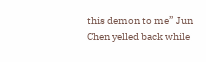this demon to me” Jun Chen yelled back while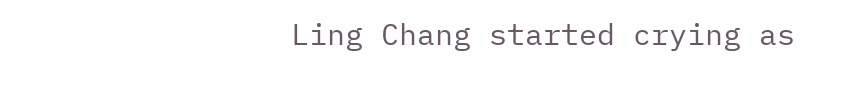Ling Chang started crying as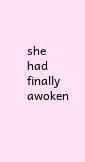she had finally awoken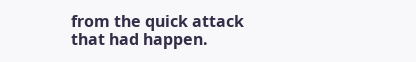from the quick attack that had happen.